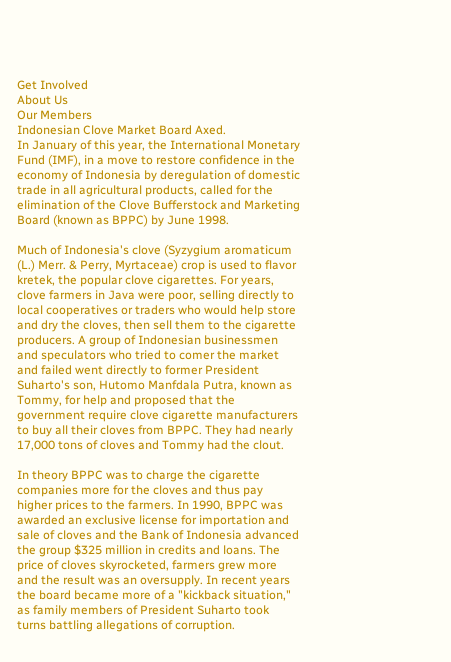Get Involved
About Us
Our Members
Indonesian Clove Market Board Axed.
In January of this year, the International Monetary Fund (IMF), in a move to restore confidence in the economy of Indonesia by deregulation of domestic trade in all agricultural products, called for the elimination of the Clove Bufferstock and Marketing Board (known as BPPC) by June 1998.

Much of Indonesia's clove (Syzygium aromaticum (L.) Merr. & Perry, Myrtaceae) crop is used to flavor kretek, the popular clove cigarettes. For years, clove farmers in Java were poor, selling directly to local cooperatives or traders who would help store and dry the cloves, then sell them to the cigarette producers. A group of Indonesian businessmen and speculators who tried to comer the market and failed went directly to former President Suharto's son, Hutomo Manfdala Putra, known as Tommy, for help and proposed that the government require clove cigarette manufacturers to buy all their cloves from BPPC. They had nearly 17,000 tons of cloves and Tommy had the clout.

In theory BPPC was to charge the cigarette companies more for the cloves and thus pay higher prices to the farmers. In 1990, BPPC was awarded an exclusive license for importation and sale of cloves and the Bank of Indonesia advanced the group $325 million in credits and loans. The price of cloves skyrocketed, farmers grew more and the result was an oversupply. In recent years the board became more of a "kickback situation," as family members of President Suharto took turns battling allegations of corruption.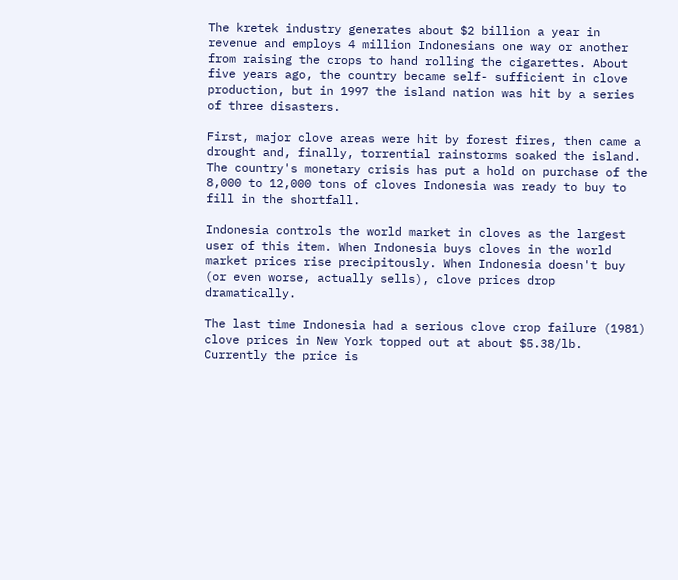The kretek industry generates about $2 billion a year in revenue and employs 4 million Indonesians one way or another from raising the crops to hand rolling the cigarettes. About five years ago, the country became self- sufficient in clove production, but in 1997 the island nation was hit by a series of three disasters.

First, major clove areas were hit by forest fires, then came a drought and, finally, torrential rainstorms soaked the island. The country's monetary crisis has put a hold on purchase of the 8,000 to 12,000 tons of cloves Indonesia was ready to buy to fill in the shortfall.

Indonesia controls the world market in cloves as the largest user of this item. When Indonesia buys cloves in the world market prices rise precipitously. When Indonesia doesn't buy (or even worse, actually sells), clove prices drop dramatically.

The last time Indonesia had a serious clove crop failure (1981) clove prices in New York topped out at about $5.38/lb. Currently the price is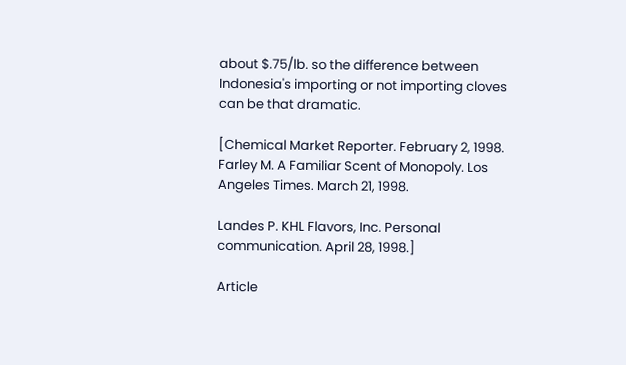about $.75/lb. so the difference between Indonesia's importing or not importing cloves can be that dramatic.

[Chemical Market Reporter. February 2, 1998. Farley M. A Familiar Scent of Monopoly. Los Angeles Times. March 21, 1998.

Landes P. KHL Flavors, Inc. Personal communication. April 28, 1998.]

Article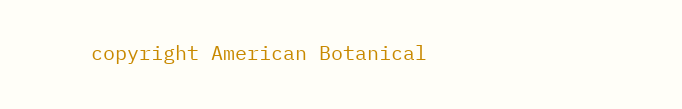copyright American Botanical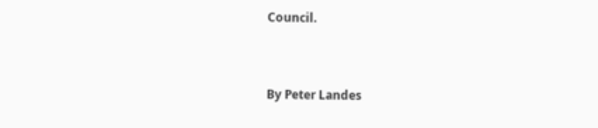Council.


By Peter Landes